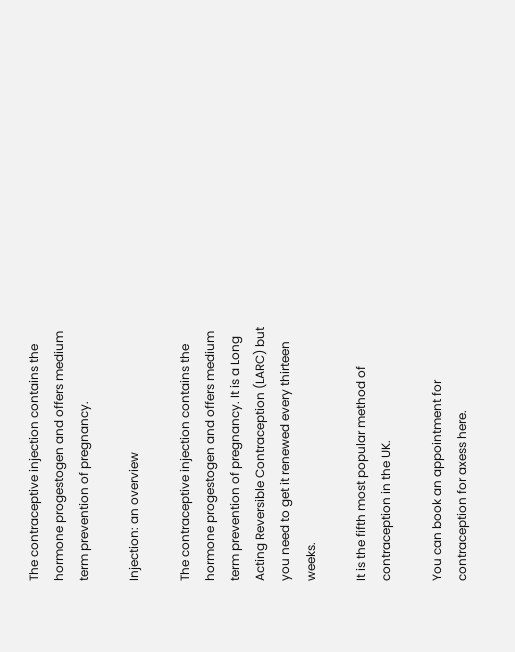The contraceptive injection contains the hormone progestogen and offers medium term prevention of pregnancy.

Injection: an overview

The contraceptive injection contains the hormone progestogen and offers medium term prevention of pregnancy. It is a Long Acting Reversible Contraception (LARC) but you need to get it renewed every thirteen weeks.

It is the fifth most popular method of contraception in the UK.

You can book an appointment for contraception for axess here.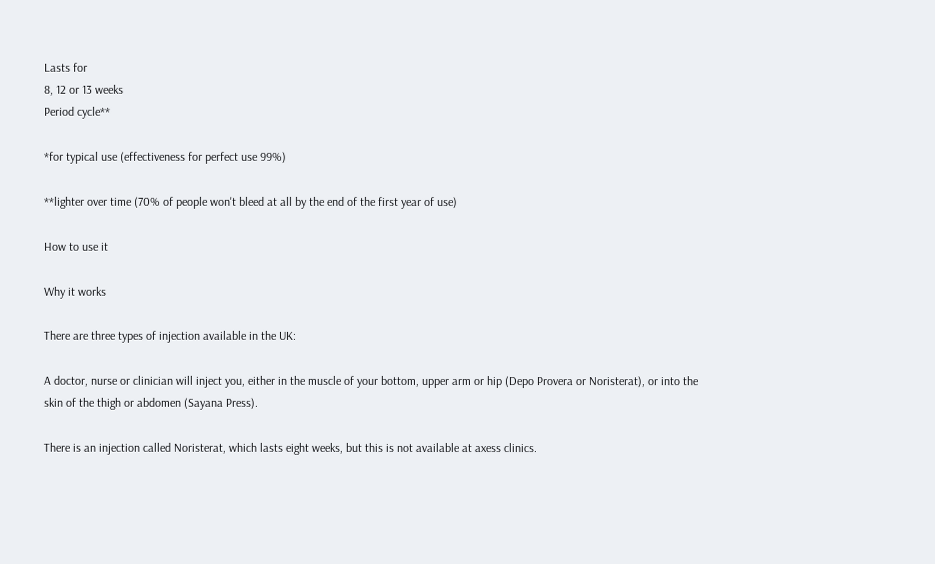Lasts for
8, 12 or 13 weeks
Period cycle**

*for typical use (effectiveness for perfect use 99%)

**lighter over time (70% of people won't bleed at all by the end of the first year of use)

How to use it

Why it works

There are three types of injection available in the UK:

A doctor, nurse or clinician will inject you, either in the muscle of your bottom, upper arm or hip (Depo Provera or Noristerat), or into the skin of the thigh or abdomen (Sayana Press).

There is an injection called Noristerat, which lasts eight weeks, but this is not available at axess clinics.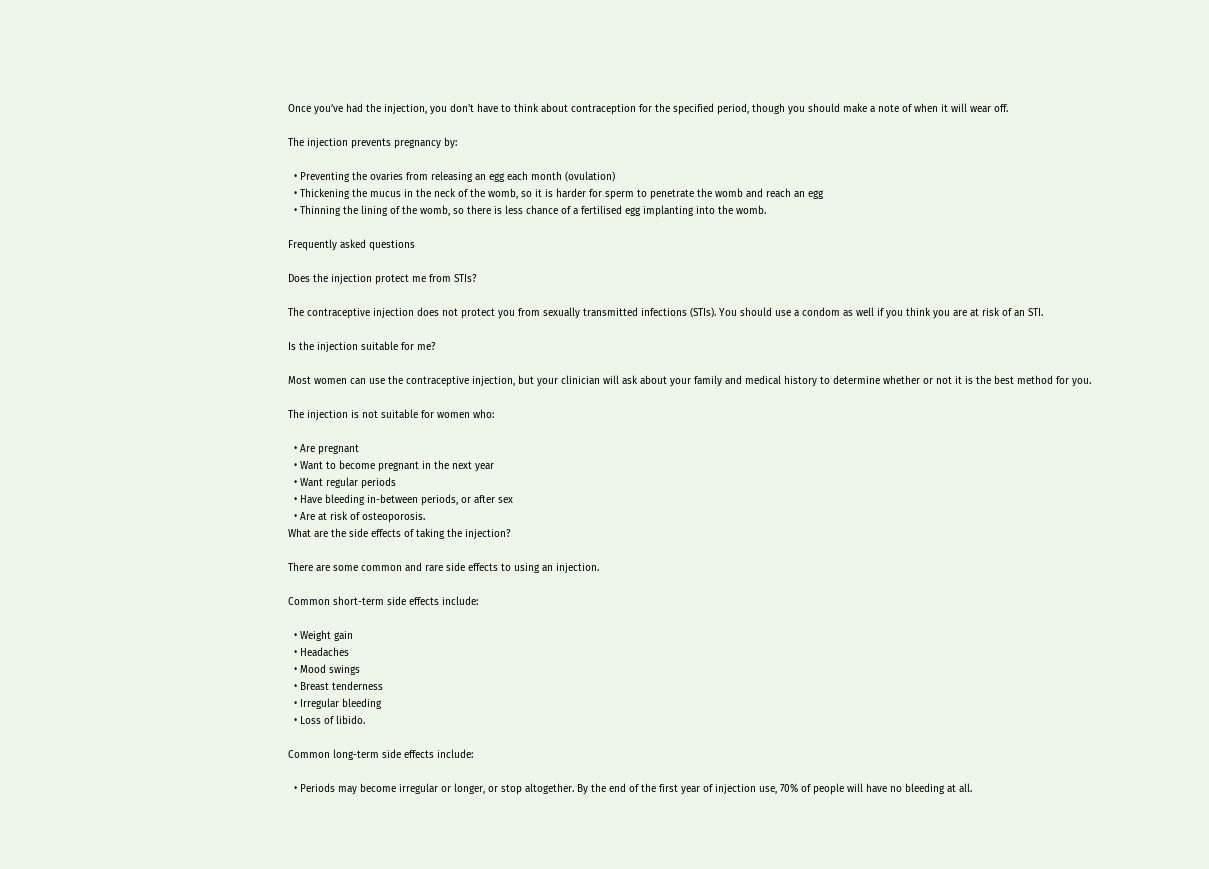Once you’ve had the injection, you don't have to think about contraception for the specified period, though you should make a note of when it will wear off.

The injection prevents pregnancy by:

  • Preventing the ovaries from releasing an egg each month (ovulation)
  • Thickening the mucus in the neck of the womb, so it is harder for sperm to penetrate the womb and reach an egg
  • Thinning the lining of the womb, so there is less chance of a fertilised egg implanting into the womb.

Frequently asked questions

Does the injection protect me from STIs?

The contraceptive injection does not protect you from sexually transmitted infections (STIs). You should use a condom as well if you think you are at risk of an STI.

Is the injection suitable for me?

Most women can use the contraceptive injection, but your clinician will ask about your family and medical history to determine whether or not it is the best method for you.

The injection is not suitable for women who:

  • Are pregnant
  • Want to become pregnant in the next year
  • Want regular periods
  • Have bleeding in-between periods, or after sex
  • Are at risk of osteoporosis.
What are the side effects of taking the injection?

There are some common and rare side effects to using an injection.

Common short-term side effects include:

  • Weight gain
  • Headaches
  • Mood swings
  • Breast tenderness
  • Irregular bleeding
  • Loss of libido.

Common long-term side effects include:

  • Periods may become irregular or longer, or stop altogether. By the end of the first year of injection use, 70% of people will have no bleeding at all.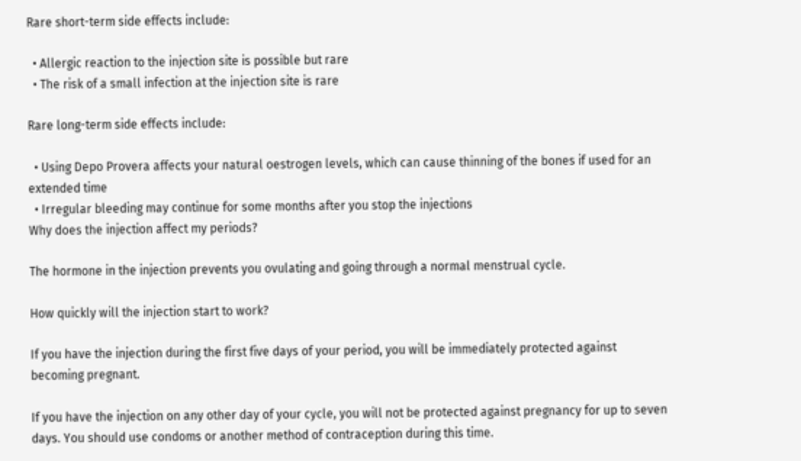Rare short-term side effects include:

  • Allergic reaction to the injection site is possible but rare
  • The risk of a small infection at the injection site is rare

Rare long-term side effects include:

  • Using Depo Provera affects your natural oestrogen levels, which can cause thinning of the bones if used for an extended time
  • Irregular bleeding may continue for some months after you stop the injections
Why does the injection affect my periods?

The hormone in the injection prevents you ovulating and going through a normal menstrual cycle.

How quickly will the injection start to work?

If you have the injection during the first five days of your period, you will be immediately protected against becoming pregnant.

If you have the injection on any other day of your cycle, you will not be protected against pregnancy for up to seven days. You should use condoms or another method of contraception during this time.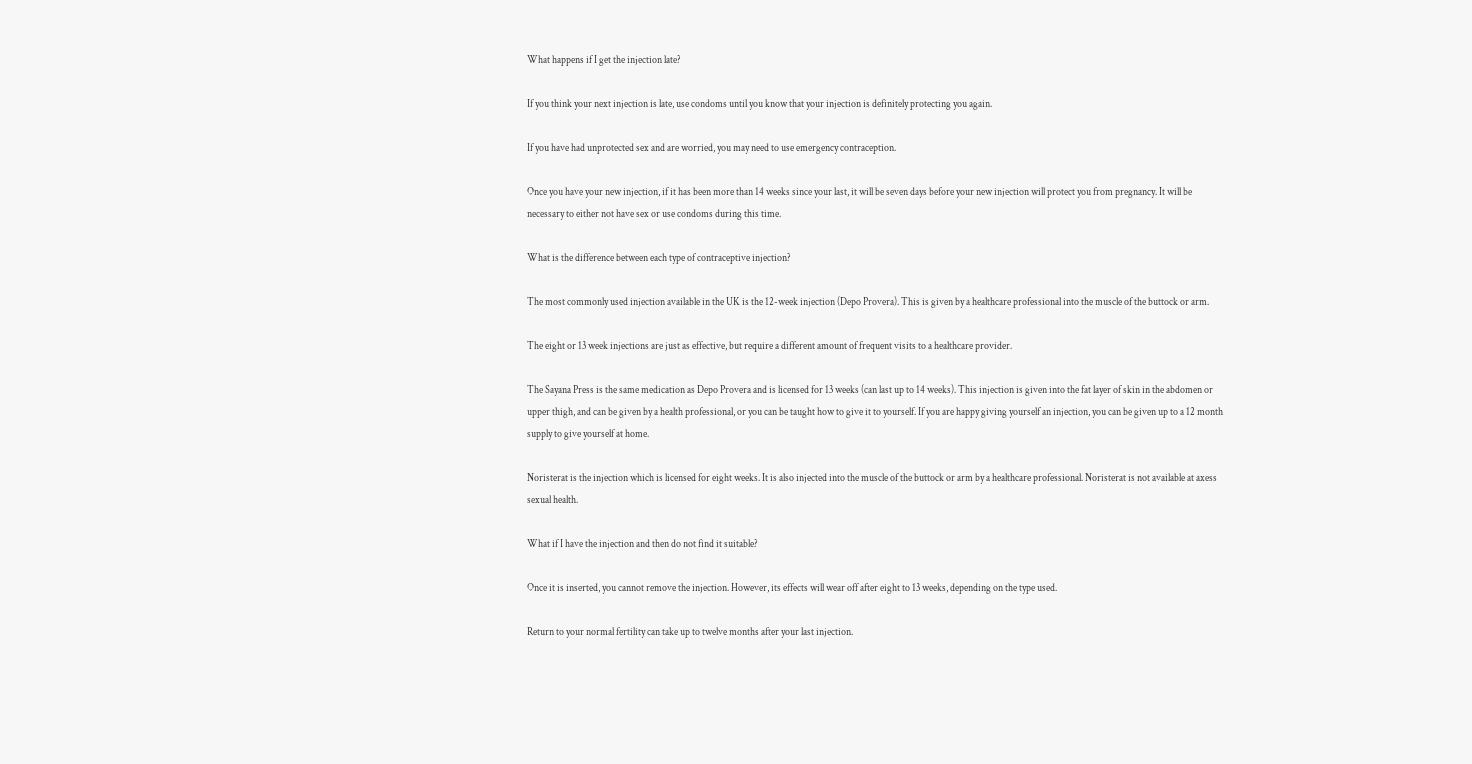What happens if I get the injection late?

If you think your next injection is late, use condoms until you know that your injection is definitely protecting you again.

If you have had unprotected sex and are worried, you may need to use emergency contraception.

Once you have your new injection, if it has been more than 14 weeks since your last, it will be seven days before your new injection will protect you from pregnancy. It will be necessary to either not have sex or use condoms during this time.

What is the difference between each type of contraceptive injection?

The most commonly used injection available in the UK is the 12-week injection (Depo Provera). This is given by a healthcare professional into the muscle of the buttock or arm.

The eight or 13 week injections are just as effective, but require a different amount of frequent visits to a healthcare provider.

The Sayana Press is the same medication as Depo Provera and is licensed for 13 weeks (can last up to 14 weeks). This injection is given into the fat layer of skin in the abdomen or upper thigh, and can be given by a health professional, or you can be taught how to give it to yourself. If you are happy giving yourself an injection, you can be given up to a 12 month supply to give yourself at home.

Noristerat is the injection which is licensed for eight weeks. It is also injected into the muscle of the buttock or arm by a healthcare professional. Noristerat is not available at axess sexual health.

What if I have the injection and then do not find it suitable?

Once it is inserted, you cannot remove the injection. However, its effects will wear off after eight to 13 weeks, depending on the type used.

Return to your normal fertility can take up to twelve months after your last injection.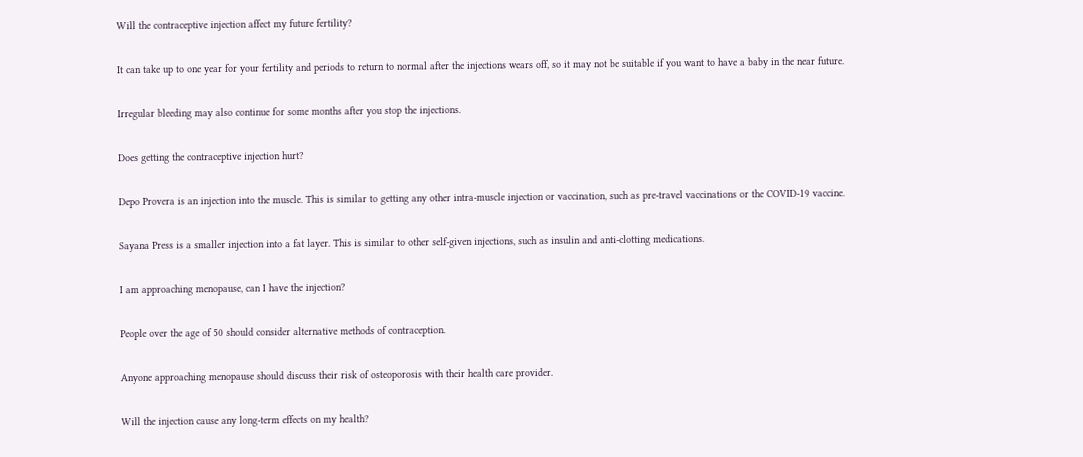Will the contraceptive injection affect my future fertility?

It can take up to one year for your fertility and periods to return to normal after the injections wears off, so it may not be suitable if you want to have a baby in the near future.

Irregular bleeding may also continue for some months after you stop the injections.

Does getting the contraceptive injection hurt?

Depo Provera is an injection into the muscle. This is similar to getting any other intra-muscle injection or vaccination, such as pre-travel vaccinations or the COVID-19 vaccine.

Sayana Press is a smaller injection into a fat layer. This is similar to other self-given injections, such as insulin and anti-clotting medications.

I am approaching menopause, can I have the injection?

People over the age of 50 should consider alternative methods of contraception.

Anyone approaching menopause should discuss their risk of osteoporosis with their health care provider.

Will the injection cause any long-term effects on my health?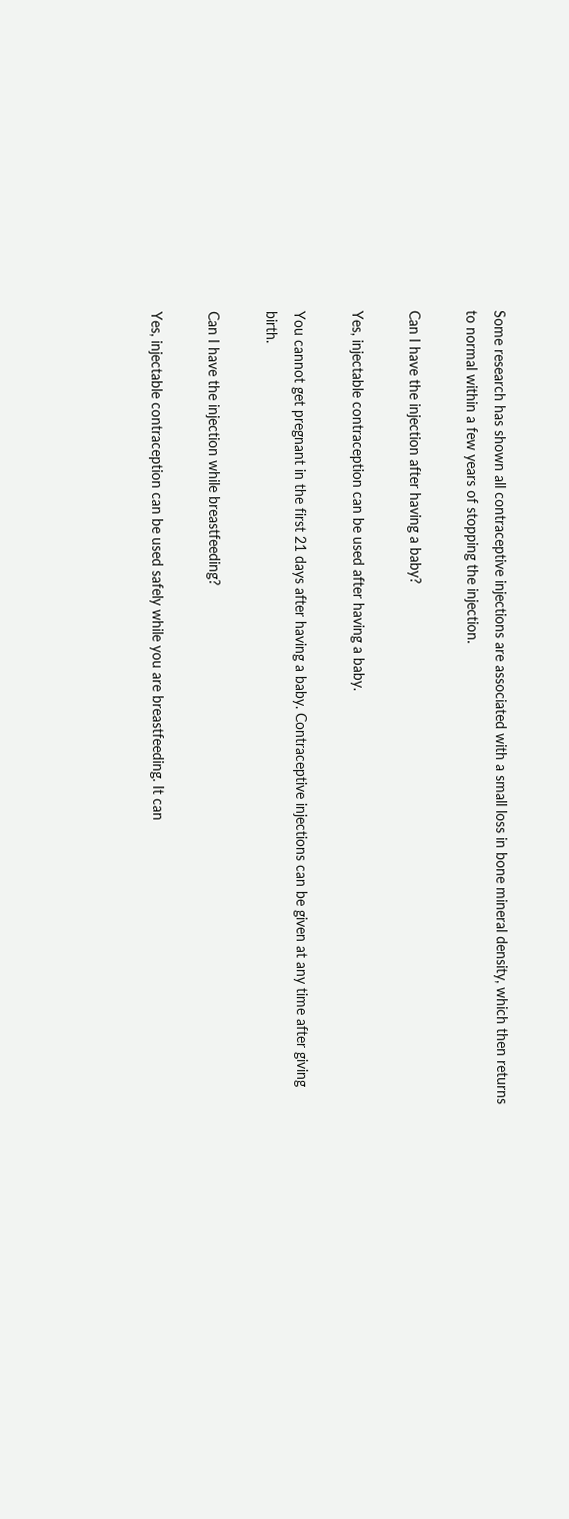Some research has shown all contraceptive injections are associated with a small loss in bone mineral density, which then returns to normal within a few years of stopping the injection.

Can I have the injection after having a baby?

Yes, injectable contraception can be used after having a baby.

You cannot get pregnant in the first 21 days after having a baby. Contraceptive injections can be given at any time after giving birth.

Can I have the injection while breastfeeding?

Yes, injectable contraception can be used safely while you are breastfeeding. It can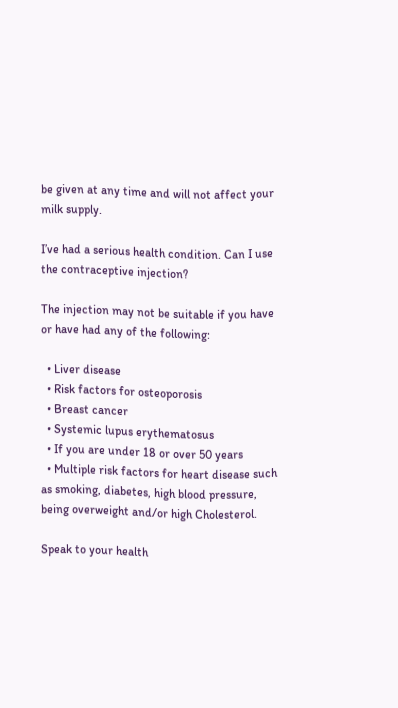be given at any time and will not affect your milk supply.

I’ve had a serious health condition. Can I use the contraceptive injection?

The injection may not be suitable if you have or have had any of the following:

  • Liver disease
  • Risk factors for osteoporosis
  • Breast cancer
  • Systemic lupus erythematosus
  • If you are under 18 or over 50 years
  • Multiple risk factors for heart disease such as smoking, diabetes, high blood pressure, being overweight and/or high Cholesterol.

Speak to your health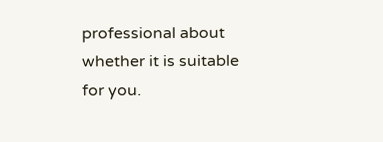professional about whether it is suitable for you.